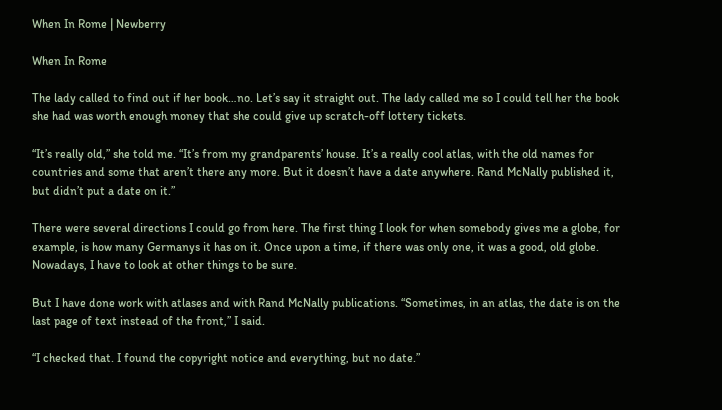When In Rome | Newberry

When In Rome

The lady called to find out if her book…no. Let’s say it straight out. The lady called me so I could tell her the book she had was worth enough money that she could give up scratch-off lottery tickets.

“It’s really old,” she told me. “It’s from my grandparents’ house. It’s a really cool atlas, with the old names for countries and some that aren’t there any more. But it doesn’t have a date anywhere. Rand McNally published it, but didn’t put a date on it.”

There were several directions I could go from here. The first thing I look for when somebody gives me a globe, for example, is how many Germanys it has on it. Once upon a time, if there was only one, it was a good, old globe. Nowadays, I have to look at other things to be sure.

But I have done work with atlases and with Rand McNally publications. “Sometimes, in an atlas, the date is on the last page of text instead of the front,” I said.

“I checked that. I found the copyright notice and everything, but no date.”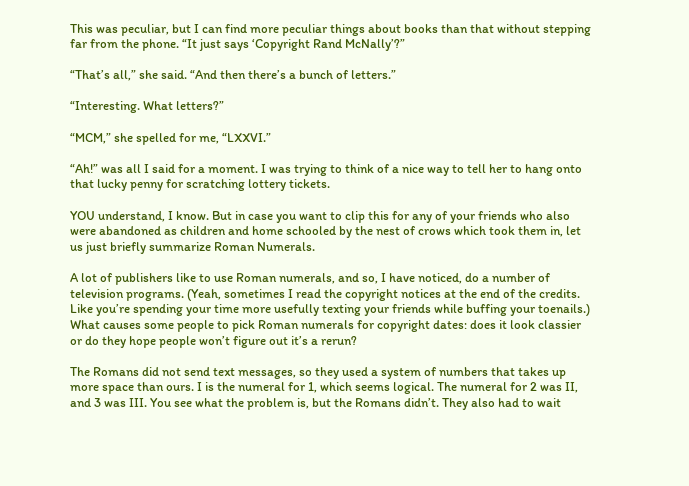This was peculiar, but I can find more peculiar things about books than that without stepping far from the phone. “It just says ‘Copyright Rand McNally’?”

“That’s all,” she said. “And then there’s a bunch of letters.”

“Interesting. What letters?”

“MCM,” she spelled for me, “LXXVI.”

“Ah!” was all I said for a moment. I was trying to think of a nice way to tell her to hang onto that lucky penny for scratching lottery tickets.

YOU understand, I know. But in case you want to clip this for any of your friends who also were abandoned as children and home schooled by the nest of crows which took them in, let us just briefly summarize Roman Numerals.

A lot of publishers like to use Roman numerals, and so, I have noticed, do a number of television programs. (Yeah, sometimes I read the copyright notices at the end of the credits. Like you’re spending your time more usefully texting your friends while buffing your toenails.) What causes some people to pick Roman numerals for copyright dates: does it look classier or do they hope people won’t figure out it’s a rerun?

The Romans did not send text messages, so they used a system of numbers that takes up more space than ours. I is the numeral for 1, which seems logical. The numeral for 2 was II, and 3 was III. You see what the problem is, but the Romans didn’t. They also had to wait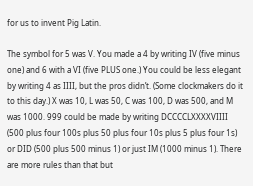for us to invent Pig Latin.

The symbol for 5 was V. You made a 4 by writing IV (five minus one) and 6 with a VI (five PLUS one.) You could be less elegant by writing 4 as IIII, but the pros didn’t. (Some clockmakers do it to this day.) X was 10, L was 50, C was 100, D was 500, and M was 1000. 999 could be made by writing DCCCCLXXXXVIIII (500 plus four 100s plus 50 plus four 10s plus 5 plus four 1s) or DID (500 plus 500 minus 1) or just IM (1000 minus 1). There are more rules than that but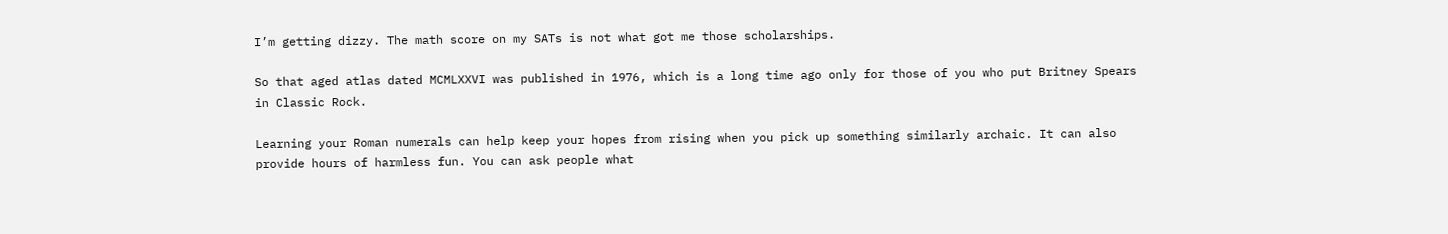I’m getting dizzy. The math score on my SATs is not what got me those scholarships.

So that aged atlas dated MCMLXXVI was published in 1976, which is a long time ago only for those of you who put Britney Spears in Classic Rock.

Learning your Roman numerals can help keep your hopes from rising when you pick up something similarly archaic. It can also provide hours of harmless fun. You can ask people what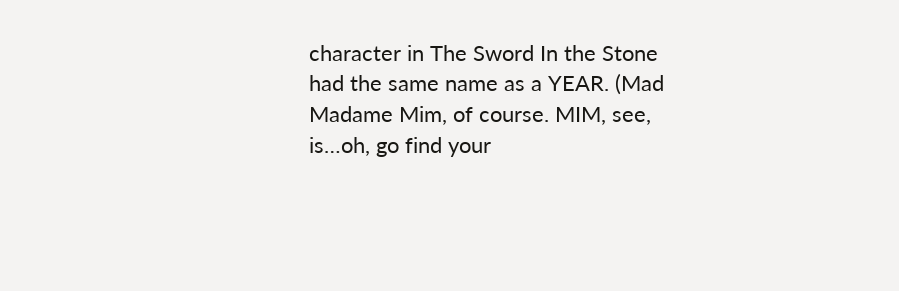character in The Sword In the Stone had the same name as a YEAR. (Mad Madame Mim, of course. MIM, see, is…oh, go find your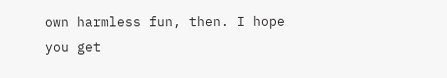own harmless fun, then. I hope you get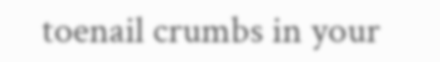toenail crumbs in your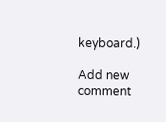keyboard.)

Add new comment